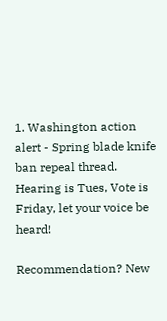1. Washington action alert - Spring blade knife ban repeal thread. Hearing is Tues, Vote is Friday, let your voice be heard!

Recommendation? New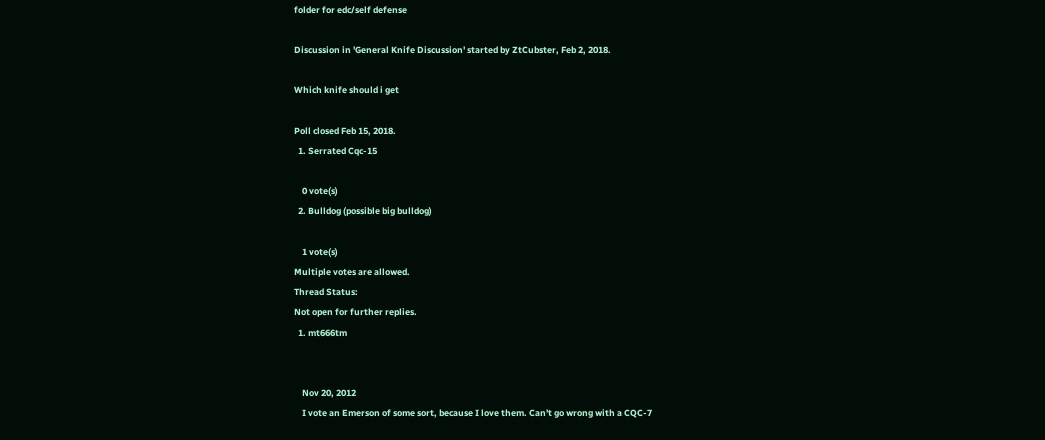folder for edc/self defense

Discussion in 'General Knife Discussion' started by ZtCubster, Feb 2, 2018.

Which knife should i get

Poll closed Feb 15, 2018.
  1. Serrated Cqc-15

    0 vote(s)
  2. Bulldog (possible big bulldog)

    1 vote(s)
Multiple votes are allowed.
Thread Status:
Not open for further replies.
  1. mt666tm


    Nov 20, 2012
    I vote an Emerson of some sort, because I love them. Can't go wrong with a CQC-7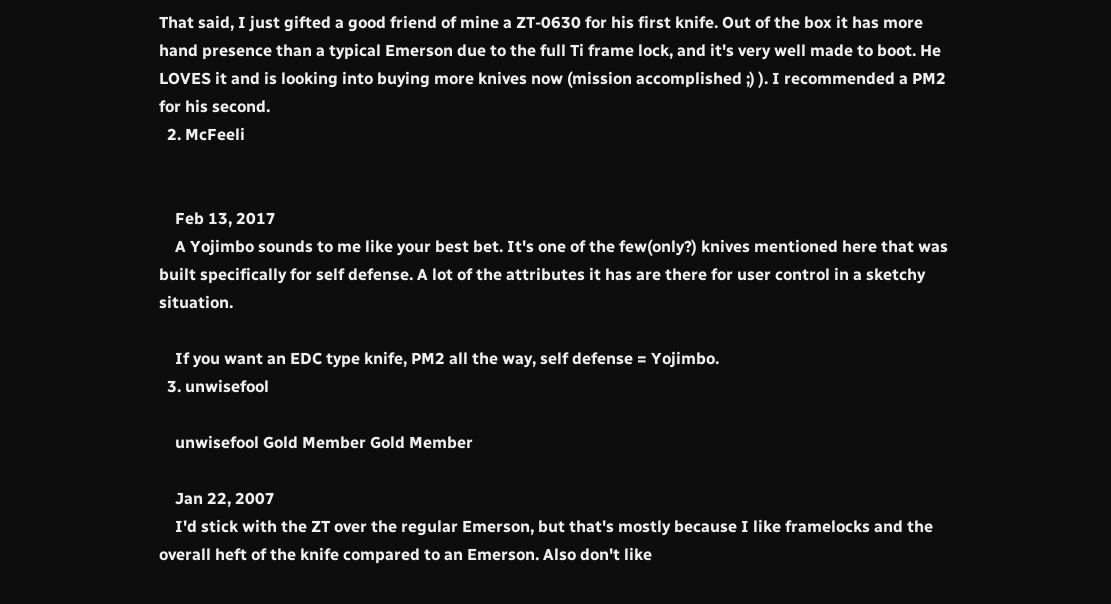That said, I just gifted a good friend of mine a ZT-0630 for his first knife. Out of the box it has more hand presence than a typical Emerson due to the full Ti frame lock, and it's very well made to boot. He LOVES it and is looking into buying more knives now (mission accomplished ;) ). I recommended a PM2 for his second.
  2. McFeeli


    Feb 13, 2017
    A Yojimbo sounds to me like your best bet. It's one of the few(only?) knives mentioned here that was built specifically for self defense. A lot of the attributes it has are there for user control in a sketchy situation.

    If you want an EDC type knife, PM2 all the way, self defense = Yojimbo.
  3. unwisefool

    unwisefool Gold Member Gold Member

    Jan 22, 2007
    I'd stick with the ZT over the regular Emerson, but that's mostly because I like framelocks and the overall heft of the knife compared to an Emerson. Also don't like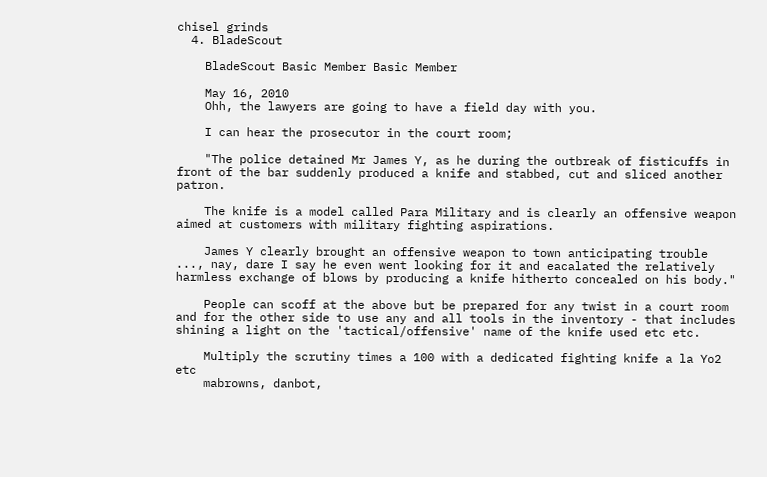chisel grinds
  4. BladeScout

    BladeScout Basic Member Basic Member

    May 16, 2010
    Ohh, the lawyers are going to have a field day with you.

    I can hear the prosecutor in the court room;

    "The police detained Mr James Y, as he during the outbreak of fisticuffs in front of the bar suddenly produced a knife and stabbed, cut and sliced another patron.

    The knife is a model called Para Military and is clearly an offensive weapon aimed at customers with military fighting aspirations.

    James Y clearly brought an offensive weapon to town anticipating trouble ..., nay, dare I say he even went looking for it and eacalated the relatively harmless exchange of blows by producing a knife hitherto concealed on his body."

    People can scoff at the above but be prepared for any twist in a court room and for the other side to use any and all tools in the inventory - that includes shining a light on the 'tactical/offensive' name of the knife used etc etc.

    Multiply the scrutiny times a 100 with a dedicated fighting knife a la Yo2 etc
    mabrowns, danbot,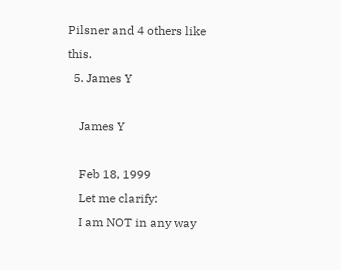Pilsner and 4 others like this.
  5. James Y

    James Y

    Feb 18, 1999
    Let me clarify:
    I am NOT in any way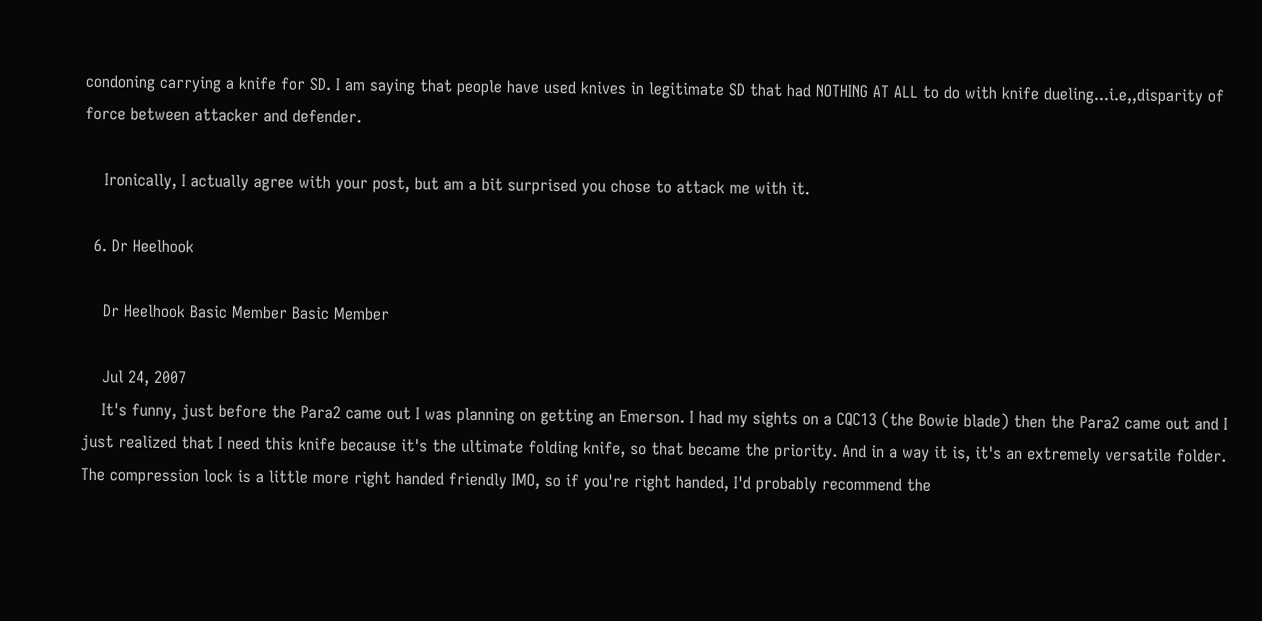condoning carrying a knife for SD. I am saying that people have used knives in legitimate SD that had NOTHING AT ALL to do with knife dueling...i.e,,disparity of force between attacker and defender.

    Ironically, I actually agree with your post, but am a bit surprised you chose to attack me with it.

  6. Dr Heelhook

    Dr Heelhook Basic Member Basic Member

    Jul 24, 2007
    It's funny, just before the Para2 came out I was planning on getting an Emerson. I had my sights on a CQC13 (the Bowie blade) then the Para2 came out and I just realized that I need this knife because it's the ultimate folding knife, so that became the priority. And in a way it is, it's an extremely versatile folder. The compression lock is a little more right handed friendly IMO, so if you're right handed, I'd probably recommend the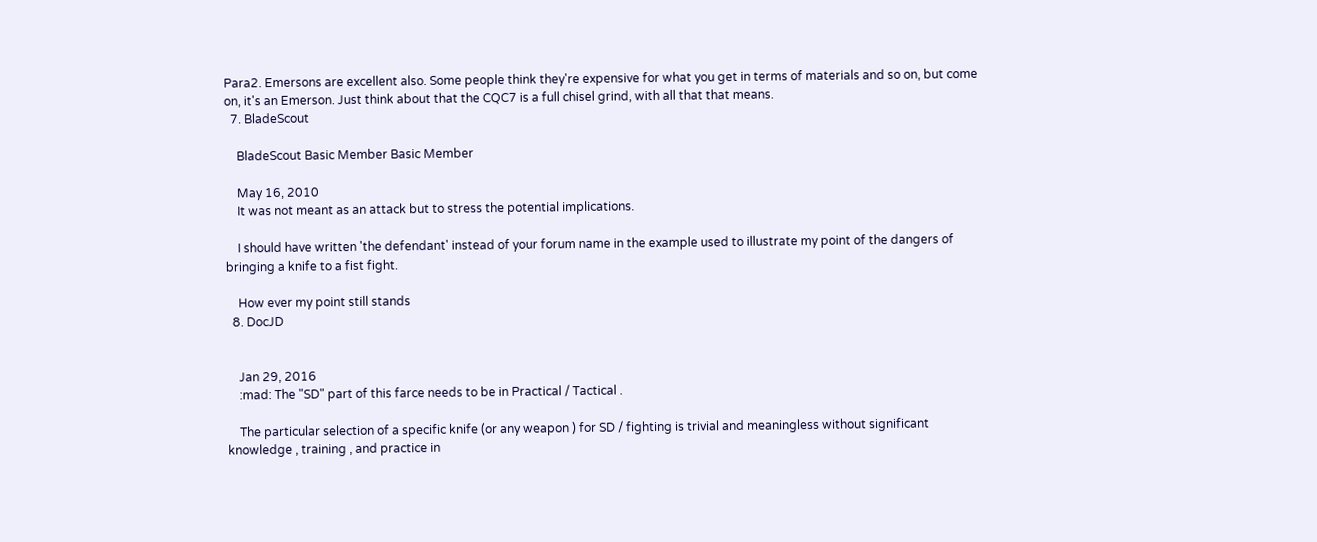Para2. Emersons are excellent also. Some people think they're expensive for what you get in terms of materials and so on, but come on, it's an Emerson. Just think about that the CQC7 is a full chisel grind, with all that that means.
  7. BladeScout

    BladeScout Basic Member Basic Member

    May 16, 2010
    It was not meant as an attack but to stress the potential implications.

    I should have written 'the defendant' instead of your forum name in the example used to illustrate my point of the dangers of bringing a knife to a fist fight.

    How ever my point still stands
  8. DocJD


    Jan 29, 2016
    :mad: The "SD" part of this farce needs to be in Practical / Tactical .

    The particular selection of a specific knife (or any weapon ) for SD / fighting is trivial and meaningless without significant knowledge , training , and practice in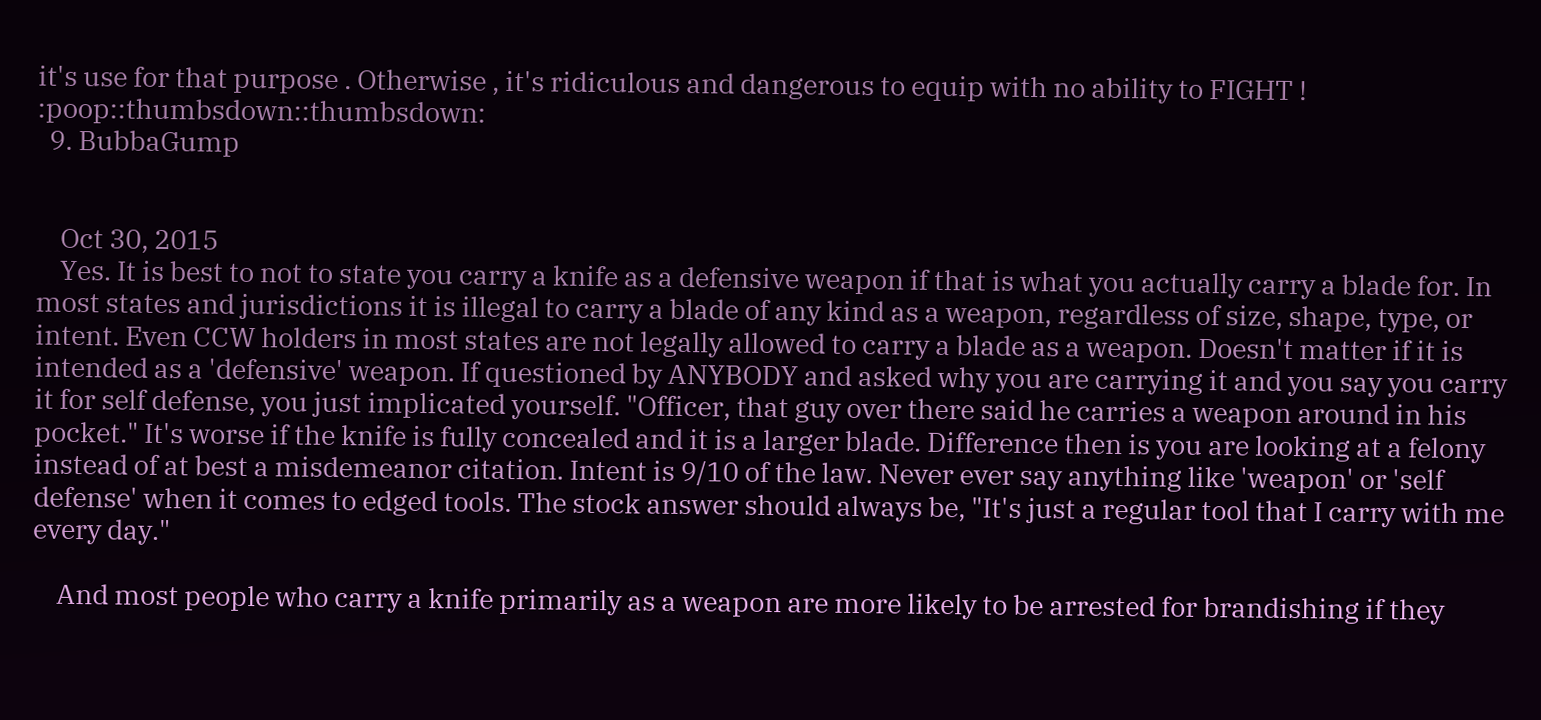it's use for that purpose . Otherwise , it's ridiculous and dangerous to equip with no ability to FIGHT ! :poop::thumbsdown::thumbsdown:
  9. BubbaGump


    Oct 30, 2015
    Yes. It is best to not to state you carry a knife as a defensive weapon if that is what you actually carry a blade for. In most states and jurisdictions it is illegal to carry a blade of any kind as a weapon, regardless of size, shape, type, or intent. Even CCW holders in most states are not legally allowed to carry a blade as a weapon. Doesn't matter if it is intended as a 'defensive' weapon. If questioned by ANYBODY and asked why you are carrying it and you say you carry it for self defense, you just implicated yourself. "Officer, that guy over there said he carries a weapon around in his pocket." It's worse if the knife is fully concealed and it is a larger blade. Difference then is you are looking at a felony instead of at best a misdemeanor citation. Intent is 9/10 of the law. Never ever say anything like 'weapon' or 'self defense' when it comes to edged tools. The stock answer should always be, "It's just a regular tool that I carry with me every day."

    And most people who carry a knife primarily as a weapon are more likely to be arrested for brandishing if they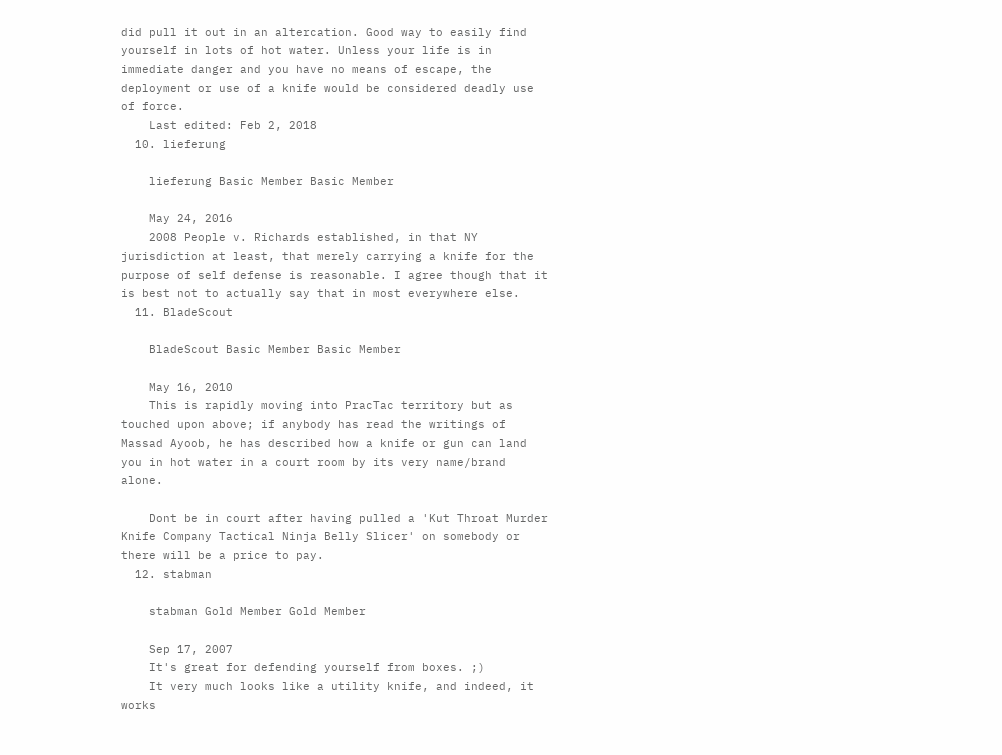did pull it out in an altercation. Good way to easily find yourself in lots of hot water. Unless your life is in immediate danger and you have no means of escape, the deployment or use of a knife would be considered deadly use of force.
    Last edited: Feb 2, 2018
  10. lieferung

    lieferung Basic Member Basic Member

    May 24, 2016
    2008 People v. Richards established, in that NY jurisdiction at least, that merely carrying a knife for the purpose of self defense is reasonable. I agree though that it is best not to actually say that in most everywhere else.
  11. BladeScout

    BladeScout Basic Member Basic Member

    May 16, 2010
    This is rapidly moving into PracTac territory but as touched upon above; if anybody has read the writings of Massad Ayoob, he has described how a knife or gun can land you in hot water in a court room by its very name/brand alone.

    Dont be in court after having pulled a 'Kut Throat Murder Knife Company Tactical Ninja Belly Slicer' on somebody or there will be a price to pay.
  12. stabman

    stabman Gold Member Gold Member

    Sep 17, 2007
    It's great for defending yourself from boxes. ;)
    It very much looks like a utility knife, and indeed, it works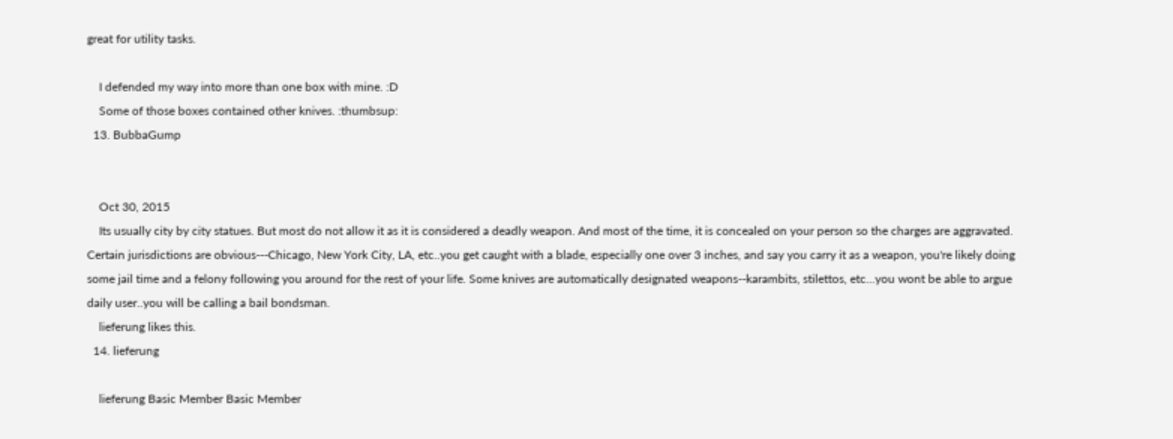great for utility tasks.

    I defended my way into more than one box with mine. :D
    Some of those boxes contained other knives. :thumbsup:
  13. BubbaGump


    Oct 30, 2015
    Its usually city by city statues. But most do not allow it as it is considered a deadly weapon. And most of the time, it is concealed on your person so the charges are aggravated. Certain jurisdictions are obvious---Chicago, New York City, LA, etc..you get caught with a blade, especially one over 3 inches, and say you carry it as a weapon, you're likely doing some jail time and a felony following you around for the rest of your life. Some knives are automatically designated weapons--karambits, stilettos, etc...you wont be able to argue daily user..you will be calling a bail bondsman.
    lieferung likes this.
  14. lieferung

    lieferung Basic Member Basic Member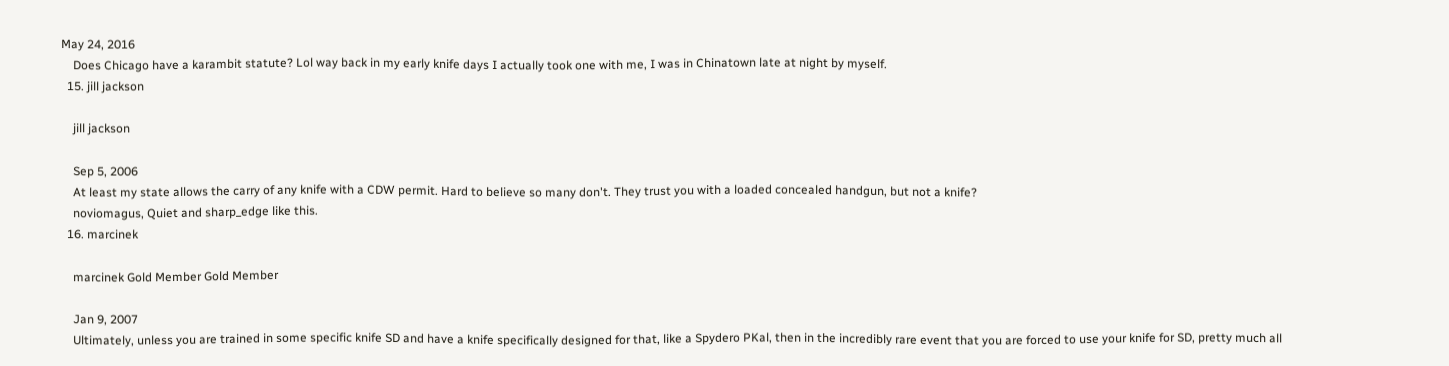May 24, 2016
    Does Chicago have a karambit statute? Lol way back in my early knife days I actually took one with me, I was in Chinatown late at night by myself.
  15. jill jackson

    jill jackson

    Sep 5, 2006
    At least my state allows the carry of any knife with a CDW permit. Hard to believe so many don't. They trust you with a loaded concealed handgun, but not a knife?
    noviomagus, Quiet and sharp_edge like this.
  16. marcinek

    marcinek Gold Member Gold Member

    Jan 9, 2007
    Ultimately, unless you are trained in some specific knife SD and have a knife specifically designed for that, like a Spydero PKal, then in the incredibly rare event that you are forced to use your knife for SD, pretty much all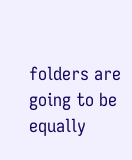folders are going to be equally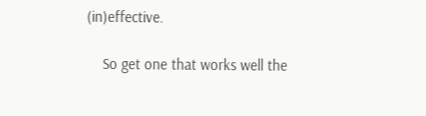(in)effective.

    So get one that works well the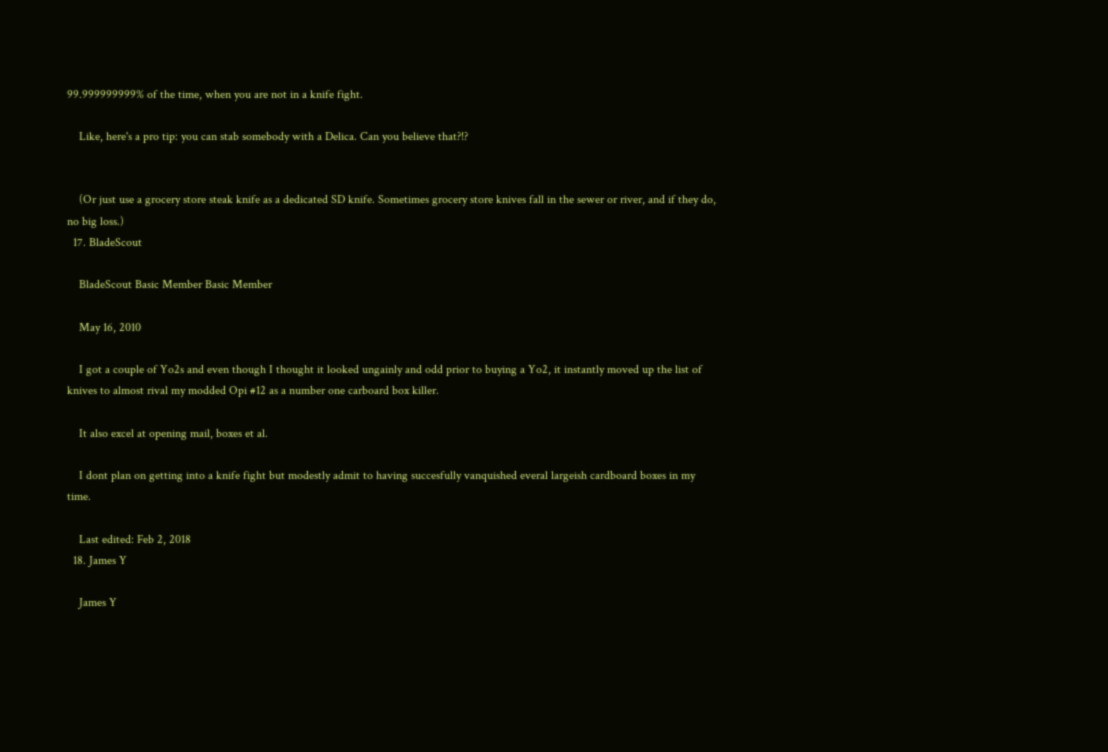99.999999999% of the time, when you are not in a knife fight.

    Like, here's a pro tip: you can stab somebody with a Delica. Can you believe that?!?


    (Or just use a grocery store steak knife as a dedicated SD knife. Sometimes grocery store knives fall in the sewer or river, and if they do, no big loss.)
  17. BladeScout

    BladeScout Basic Member Basic Member

    May 16, 2010

    I got a couple of Yo2s and even though I thought it looked ungainly and odd prior to buying a Yo2, it instantly moved up the list of knives to almost rival my modded Opi #12 as a number one carboard box killer.

    It also excel at opening mail, boxes et al.

    I dont plan on getting into a knife fight but modestly admit to having succesfully vanquished everal largeish cardboard boxes in my time.

    Last edited: Feb 2, 2018
  18. James Y

    James Y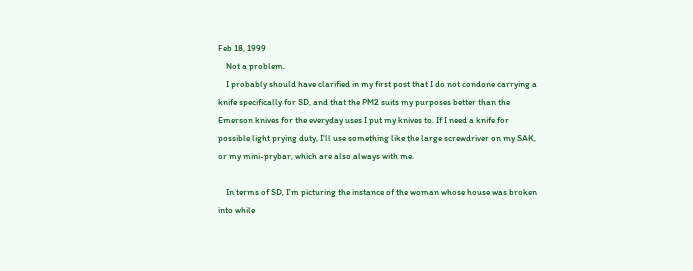Feb 18, 1999
    Not a problem.
    I probably should have clarified in my first post that I do not condone carrying a knife specifically for SD, and that the PM2 suits my purposes better than the Emerson knives for the everyday uses I put my knives to. If I need a knife for possible light prying duty, I'll use something like the large screwdriver on my SAK, or my mini-prybar, which are also always with me.

    In terms of SD, I'm picturing the instance of the woman whose house was broken into while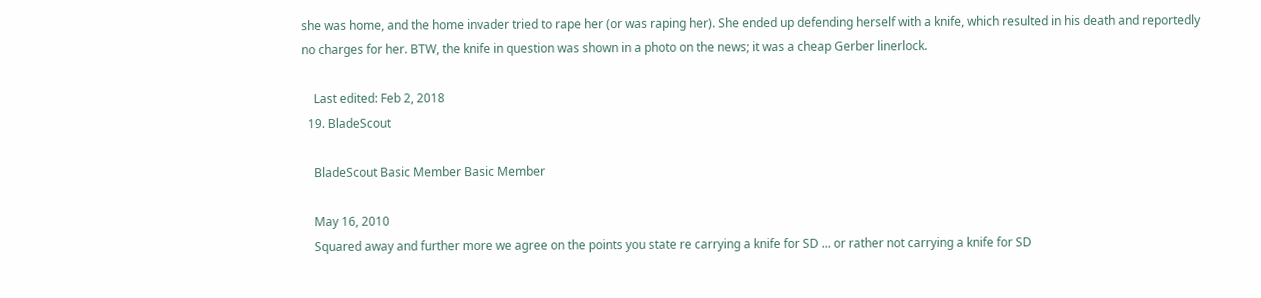she was home, and the home invader tried to rape her (or was raping her). She ended up defending herself with a knife, which resulted in his death and reportedly no charges for her. BTW, the knife in question was shown in a photo on the news; it was a cheap Gerber linerlock.

    Last edited: Feb 2, 2018
  19. BladeScout

    BladeScout Basic Member Basic Member

    May 16, 2010
    Squared away and further more we agree on the points you state re carrying a knife for SD ... or rather not carrying a knife for SD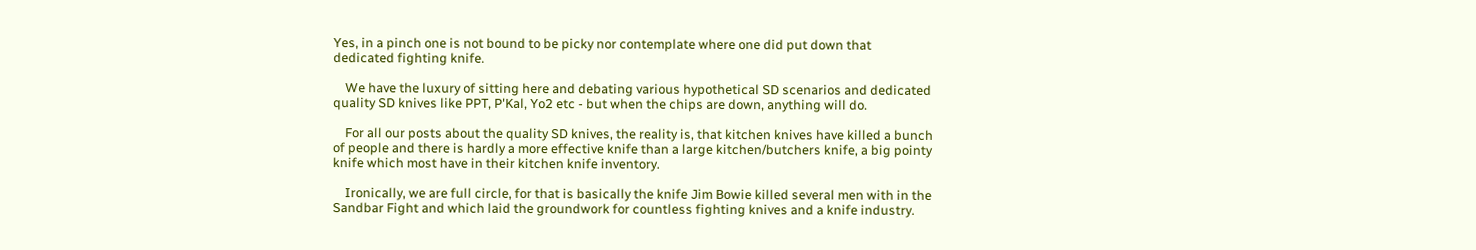Yes, in a pinch one is not bound to be picky nor contemplate where one did put down that dedicated fighting knife.

    We have the luxury of sitting here and debating various hypothetical SD scenarios and dedicated quality SD knives like PPT, P'Kal, Yo2 etc - but when the chips are down, anything will do.

    For all our posts about the quality SD knives, the reality is, that kitchen knives have killed a bunch of people and there is hardly a more effective knife than a large kitchen/butchers knife, a big pointy knife which most have in their kitchen knife inventory.

    Ironically, we are full circle, for that is basically the knife Jim Bowie killed several men with in the Sandbar Fight and which laid the groundwork for countless fighting knives and a knife industry.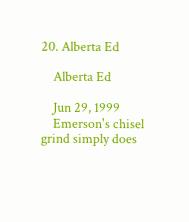20. Alberta Ed

    Alberta Ed

    Jun 29, 1999
    Emerson's chisel grind simply does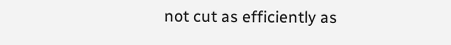not cut as efficiently as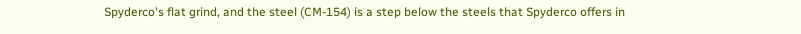Spyderco's flat grind, and the steel (CM-154) is a step below the steels that Spyderco offers in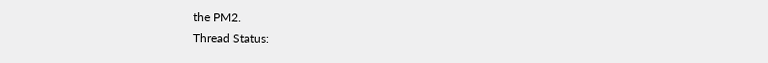the PM2.
Thread Status: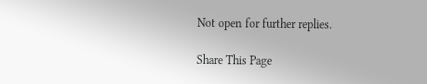Not open for further replies.

Share This Page